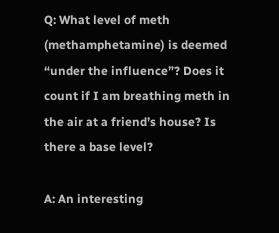Q: What level of meth (methamphetamine) is deemed “under the influence”? Does it count if I am breathing meth in the air at a friend’s house? Is there a base level?

A: An interesting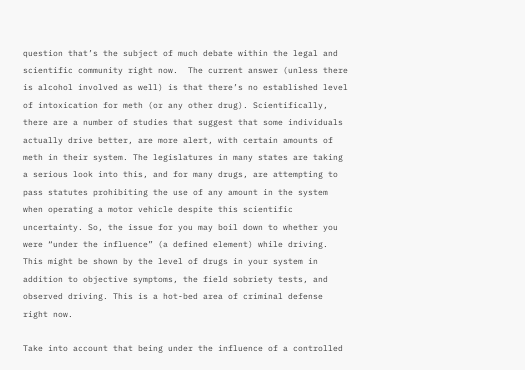question that’s the subject of much debate within the legal and scientific community right now.  The current answer (unless there is alcohol involved as well) is that there’s no established level of intoxication for meth (or any other drug). Scientifically, there are a number of studies that suggest that some individuals actually drive better, are more alert, with certain amounts of meth in their system. The legislatures in many states are taking a serious look into this, and for many drugs, are attempting to pass statutes prohibiting the use of any amount in the system when operating a motor vehicle despite this scientific uncertainty. So, the issue for you may boil down to whether you were “under the influence” (a defined element) while driving. This might be shown by the level of drugs in your system in addition to objective symptoms, the field sobriety tests, and observed driving. This is a hot-bed area of criminal defense right now.

Take into account that being under the influence of a controlled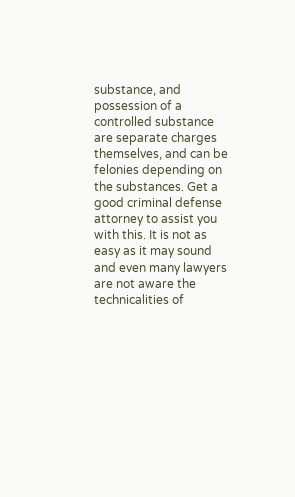substance, and possession of a controlled substance are separate charges themselves, and can be felonies depending on the substances. Get a good criminal defense attorney to assist you with this. It is not as easy as it may sound and even many lawyers are not aware the technicalities of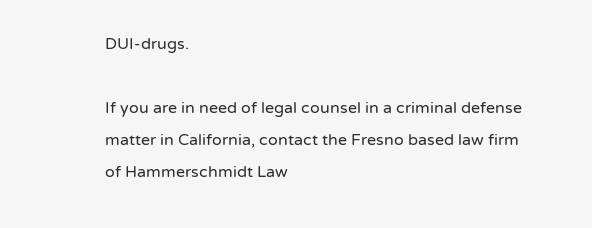DUI-drugs.

If you are in need of legal counsel in a criminal defense matter in California, contact the Fresno based law firm of Hammerschmidt Law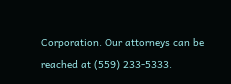Corporation. Our attorneys can be reached at (559) 233-5333.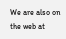We are also on the web at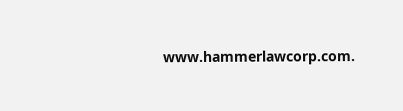www.hammerlawcorp.com.